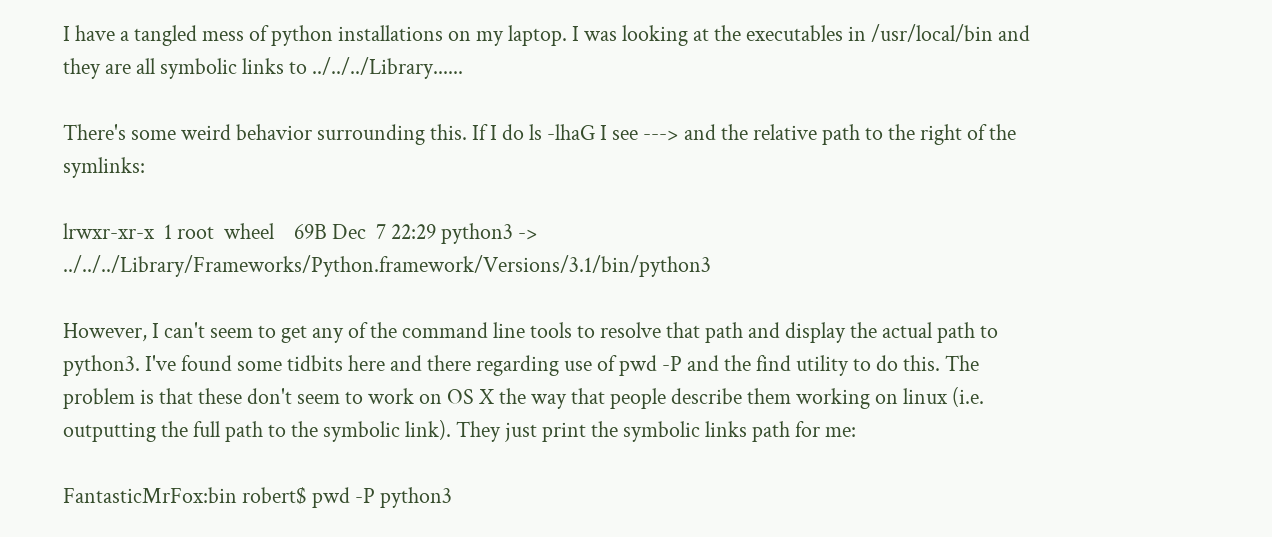I have a tangled mess of python installations on my laptop. I was looking at the executables in /usr/local/bin and they are all symbolic links to ../../../Library......

There's some weird behavior surrounding this. If I do ls -lhaG I see ---> and the relative path to the right of the symlinks:

lrwxr-xr-x  1 root  wheel    69B Dec  7 22:29 python3 -> ../../../Library/Frameworks/Python.framework/Versions/3.1/bin/python3

However, I can't seem to get any of the command line tools to resolve that path and display the actual path to python3. I've found some tidbits here and there regarding use of pwd -P and the find utility to do this. The problem is that these don't seem to work on OS X the way that people describe them working on linux (i.e. outputting the full path to the symbolic link). They just print the symbolic links path for me:

FantasticMrFox:bin robert$ pwd -P python3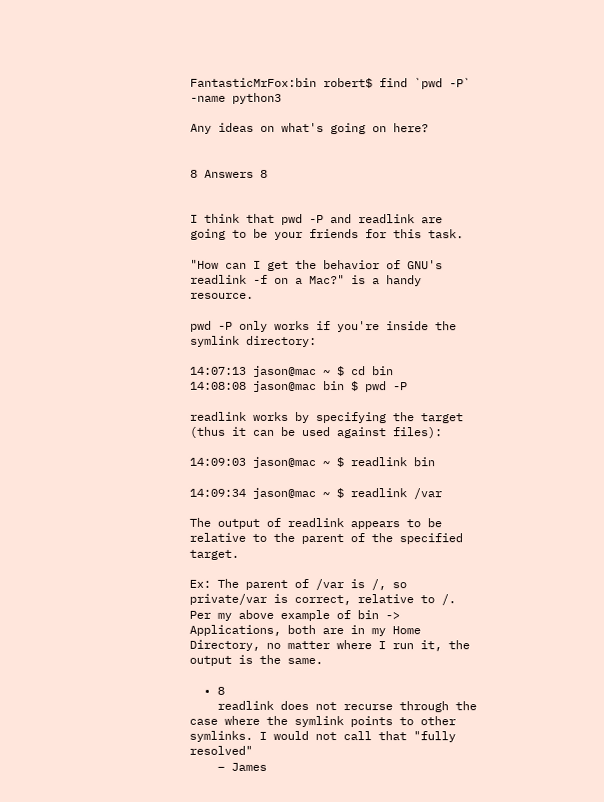FantasticMrFox:bin robert$ find `pwd -P` -name python3

Any ideas on what's going on here?


8 Answers 8


I think that pwd -P and readlink are going to be your friends for this task.

"How can I get the behavior of GNU's readlink -f on a Mac?" is a handy resource.

pwd -P only works if you're inside the symlink directory:

14:07:13 jason@mac ~ $ cd bin
14:08:08 jason@mac bin $ pwd -P

readlink works by specifying the target (thus it can be used against files):

14:09:03 jason@mac ~ $ readlink bin

14:09:34 jason@mac ~ $ readlink /var

The output of readlink appears to be relative to the parent of the specified target.

Ex: The parent of /var is /, so private/var is correct, relative to /. Per my above example of bin -> Applications, both are in my Home Directory, no matter where I run it, the output is the same.

  • 8
    readlink does not recurse through the case where the symlink points to other symlinks. I would not call that "fully resolved"
    – James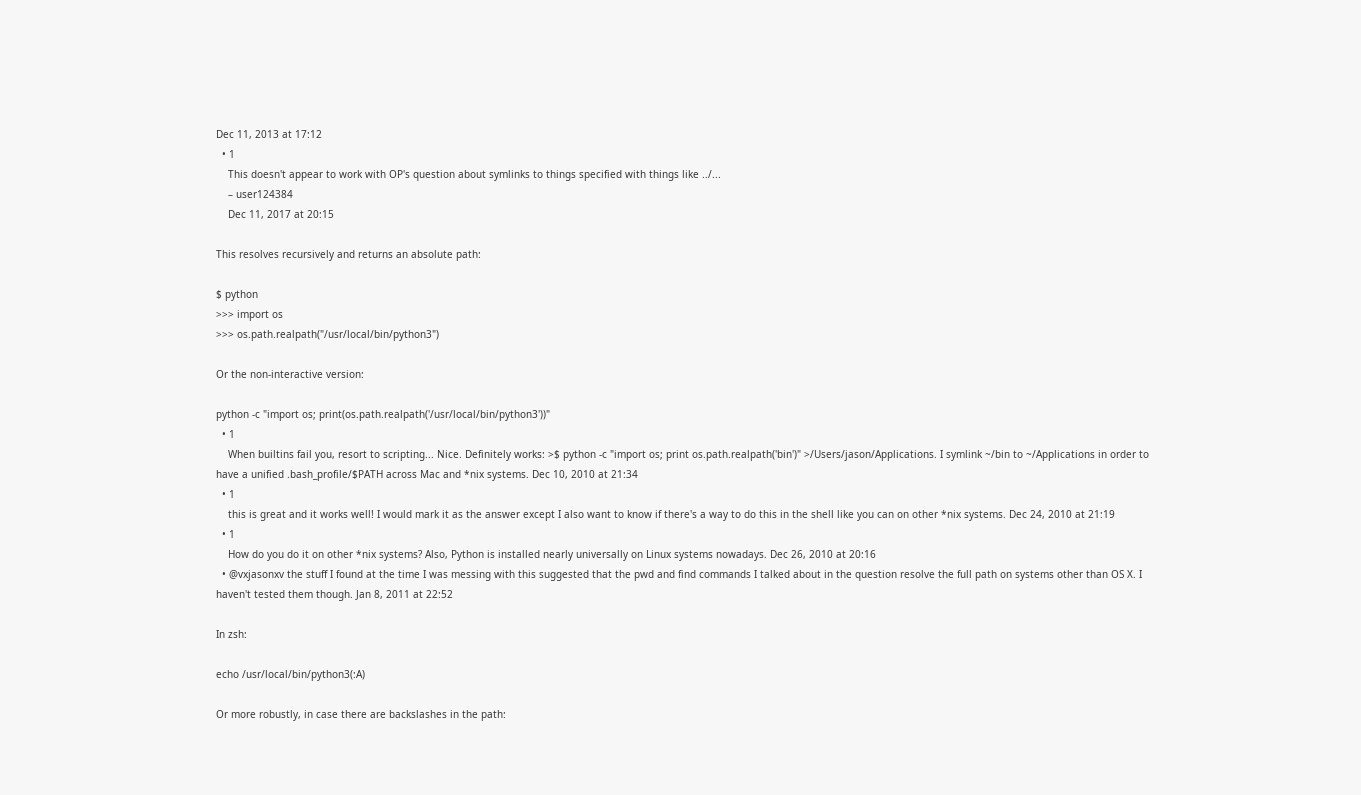Dec 11, 2013 at 17:12
  • 1
    This doesn't appear to work with OP's question about symlinks to things specified with things like ../...
    – user124384
    Dec 11, 2017 at 20:15

This resolves recursively and returns an absolute path:

$ python
>>> import os
>>> os.path.realpath("/usr/local/bin/python3")

Or the non-interactive version:

python -c "import os; print(os.path.realpath('/usr/local/bin/python3'))"
  • 1
    When builtins fail you, resort to scripting... Nice. Definitely works: >$ python -c "import os; print os.path.realpath('bin')" >/Users/jason/Applications. I symlink ~/bin to ~/Applications in order to have a unified .bash_profile/$PATH across Mac and *nix systems. Dec 10, 2010 at 21:34
  • 1
    this is great and it works well! I would mark it as the answer except I also want to know if there's a way to do this in the shell like you can on other *nix systems. Dec 24, 2010 at 21:19
  • 1
    How do you do it on other *nix systems? Also, Python is installed nearly universally on Linux systems nowadays. Dec 26, 2010 at 20:16
  • @vxjasonxv the stuff I found at the time I was messing with this suggested that the pwd and find commands I talked about in the question resolve the full path on systems other than OS X. I haven't tested them though. Jan 8, 2011 at 22:52

In zsh:

echo /usr/local/bin/python3(:A)

Or more robustly, in case there are backslashes in the path: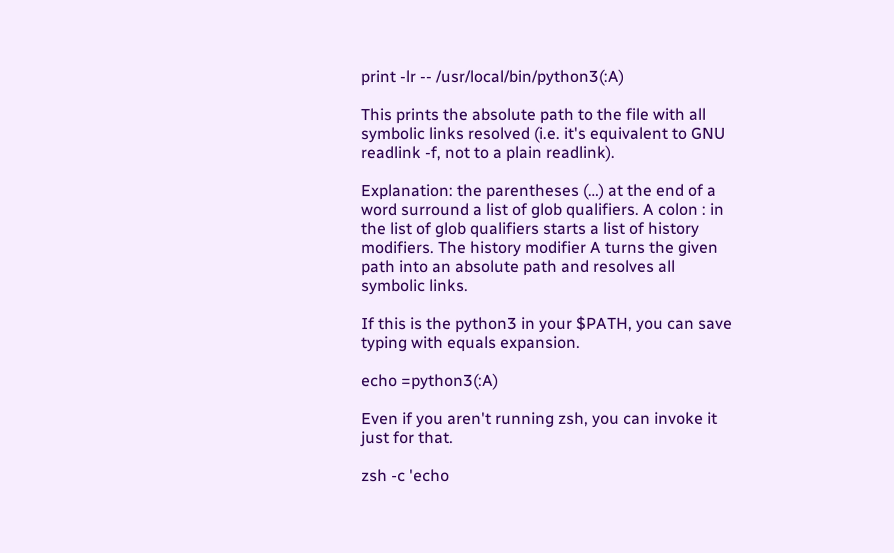print -lr -- /usr/local/bin/python3(:A)

This prints the absolute path to the file with all symbolic links resolved (i.e. it's equivalent to GNU readlink -f, not to a plain readlink).

Explanation: the parentheses (…) at the end of a word surround a list of glob qualifiers. A colon : in the list of glob qualifiers starts a list of history modifiers. The history modifier A turns the given path into an absolute path and resolves all symbolic links.

If this is the python3 in your $PATH, you can save typing with equals expansion.

echo =python3(:A)

Even if you aren't running zsh, you can invoke it just for that.

zsh -c 'echo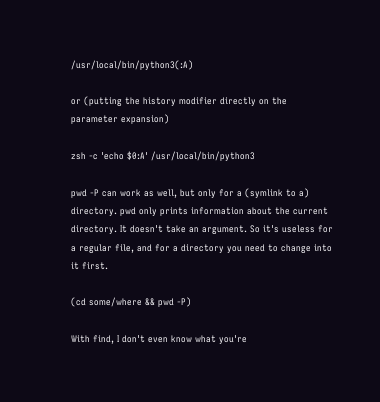/usr/local/bin/python3(:A)

or (putting the history modifier directly on the parameter expansion)

zsh -c 'echo $0:A' /usr/local/bin/python3

pwd -P can work as well, but only for a (symlink to a) directory. pwd only prints information about the current directory. It doesn't take an argument. So it's useless for a regular file, and for a directory you need to change into it first.

(cd some/where && pwd -P)

With find, I don't even know what you're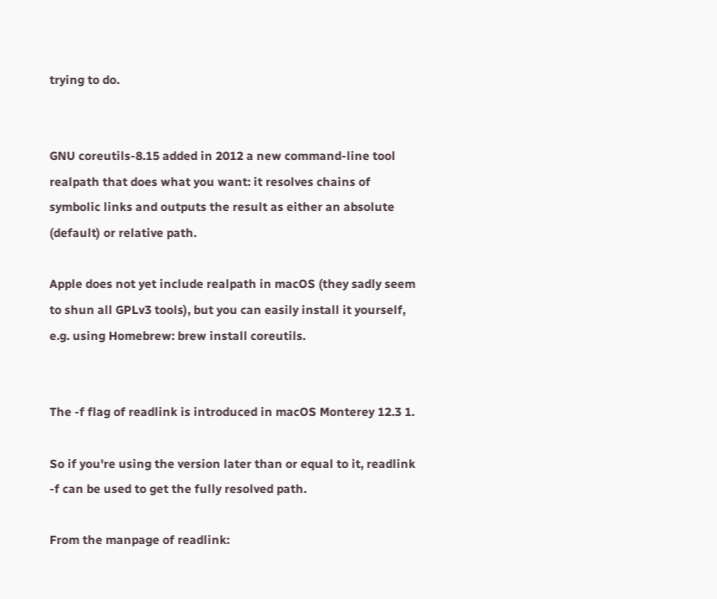trying to do.


GNU coreutils-8.15 added in 2012 a new command-line tool realpath that does what you want: it resolves chains of symbolic links and outputs the result as either an absolute (default) or relative path.

Apple does not yet include realpath in macOS (they sadly seem to shun all GPLv3 tools), but you can easily install it yourself, e.g. using Homebrew: brew install coreutils.


The -f flag of readlink is introduced in macOS Monterey 12.3 1.

So if you're using the version later than or equal to it, readlink -f can be used to get the fully resolved path.

From the manpage of readlink: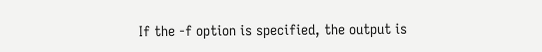If the -f option is specified, the output is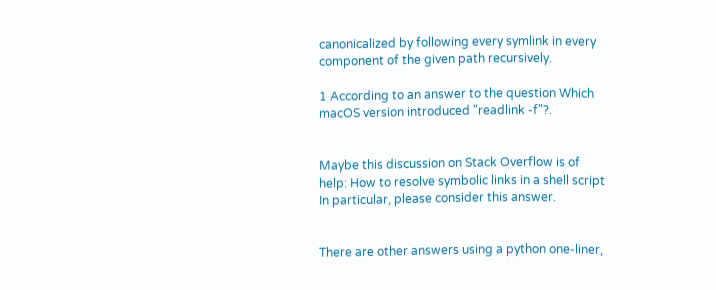canonicalized by following every symlink in every component of the given path recursively.

1 According to an answer to the question Which macOS version introduced "readlink -f"?.


Maybe this discussion on Stack Overflow is of help: How to resolve symbolic links in a shell script In particular, please consider this answer.


There are other answers using a python one-liner,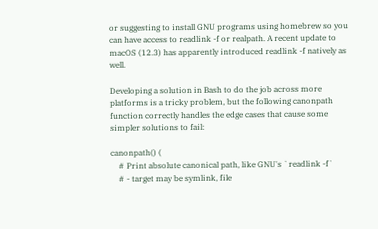or suggesting to install GNU programs using homebrew so you can have access to readlink -f or realpath. A recent update to macOS (12.3) has apparently introduced readlink -f natively as well.

Developing a solution in Bash to do the job across more platforms is a tricky problem, but the following canonpath function correctly handles the edge cases that cause some simpler solutions to fail:

canonpath() (
    # Print absolute canonical path, like GNU's `readlink -f`
    # - target may be symlink, file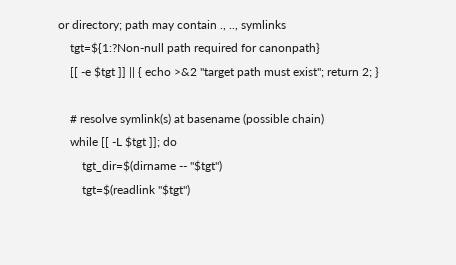or directory; path may contain ., .., symlinks
    tgt=${1:?Non-null path required for canonpath}
    [[ -e $tgt ]] || { echo >&2 "target path must exist"; return 2; }

    # resolve symlink(s) at basename (possible chain)
    while [[ -L $tgt ]]; do
        tgt_dir=$(dirname -- "$tgt")
        tgt=$(readlink "$tgt")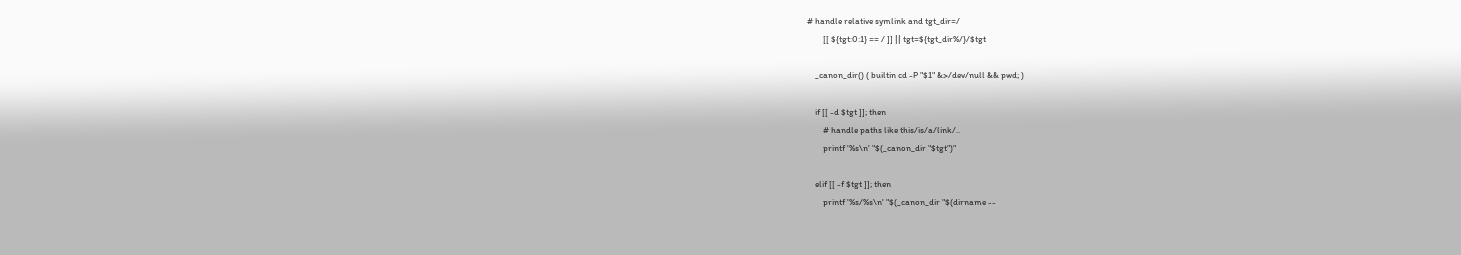# handle relative symlink and tgt_dir=/
        [[ ${tgt:0:1} == / ]] || tgt=${tgt_dir%/}/$tgt

    _canon_dir() ( builtin cd -P "$1" &>/dev/null && pwd; )

    if [[ -d $tgt ]]; then
        # handle paths like this/is/a/link/..
        printf '%s\n' "$(_canon_dir "$tgt")"

    elif [[ -f $tgt ]]; then
        printf '%s/%s\n' "$(_canon_dir "$(dirname --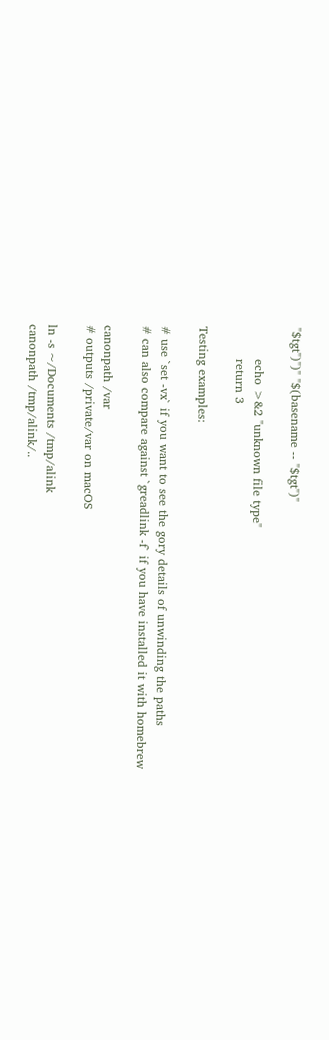"$tgt")")" "$(basename -- "$tgt")"

        echo >&2 "unknown file type"
        return 3

Testing examples:

# use `set -vx` if you want to see the gory details of unwinding the paths
# can also compare against `greadlink -f` if you have installed it with homebrew

canonpath /var
# outputs /private/var on macOS

ln -s ~/Documents /tmp/alink
canonpath /tmp/alink/..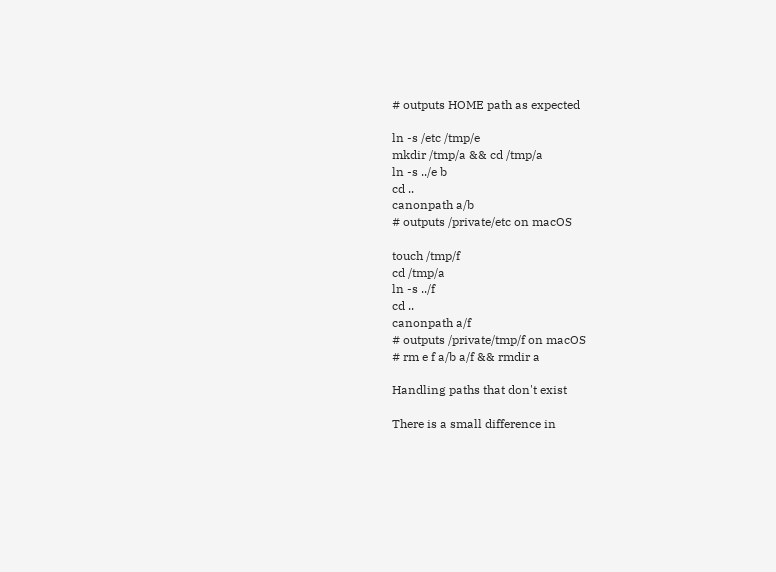# outputs HOME path as expected

ln -s /etc /tmp/e
mkdir /tmp/a && cd /tmp/a
ln -s ../e b
cd ..
canonpath a/b
# outputs /private/etc on macOS

touch /tmp/f
cd /tmp/a
ln -s ../f
cd ..
canonpath a/f
# outputs /private/tmp/f on macOS
# rm e f a/b a/f && rmdir a

Handling paths that don't exist

There is a small difference in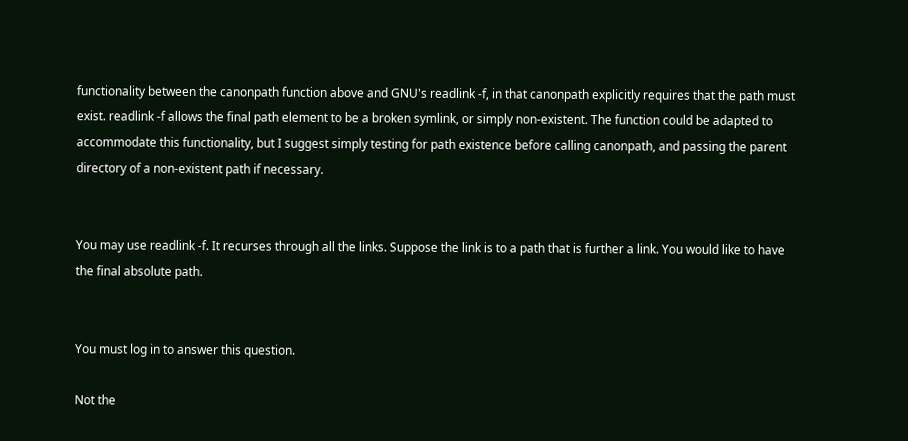functionality between the canonpath function above and GNU's readlink -f, in that canonpath explicitly requires that the path must exist. readlink -f allows the final path element to be a broken symlink, or simply non-existent. The function could be adapted to accommodate this functionality, but I suggest simply testing for path existence before calling canonpath, and passing the parent directory of a non-existent path if necessary.


You may use readlink -f. It recurses through all the links. Suppose the link is to a path that is further a link. You would like to have the final absolute path.


You must log in to answer this question.

Not the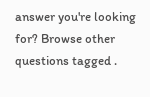answer you're looking for? Browse other questions tagged .